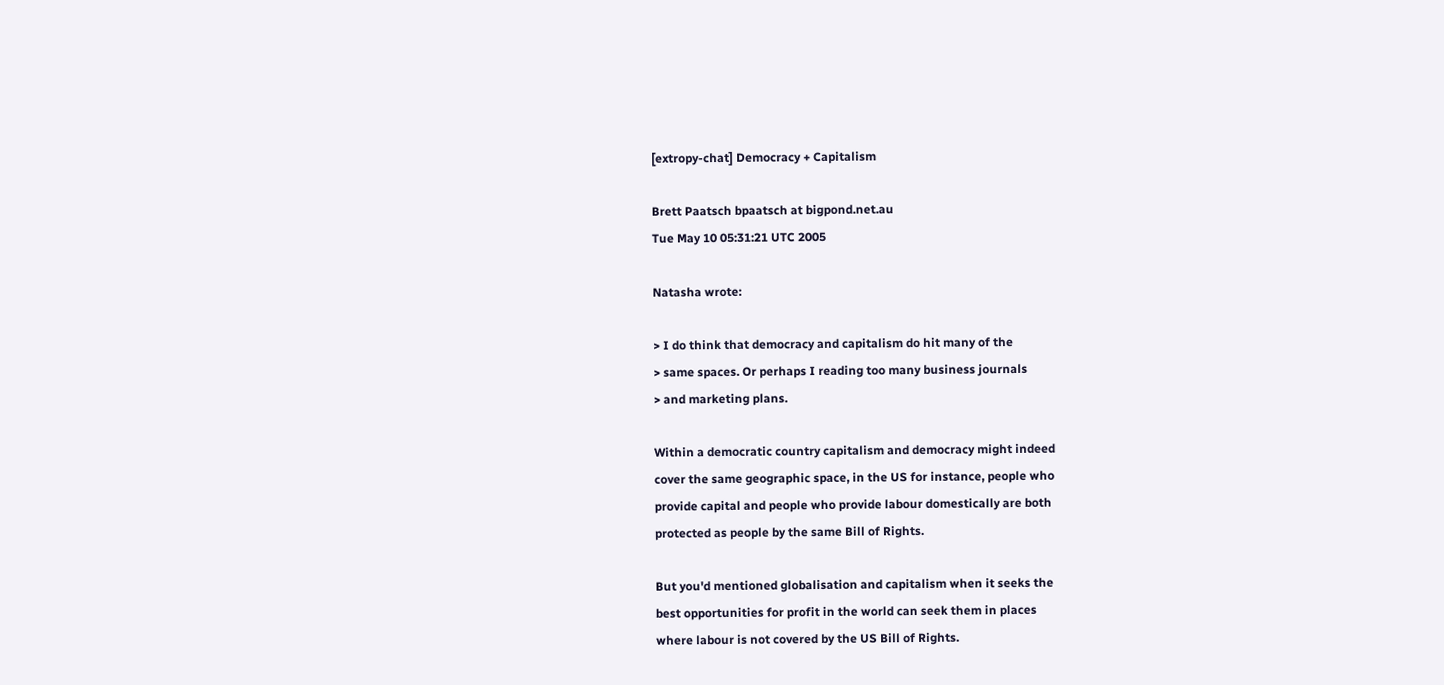[extropy-chat] Democracy + Capitalism

Brett Paatsch bpaatsch at bigpond.net.au
Tue May 10 05:31:21 UTC 2005

Natasha wrote:

> I do think that democracy and capitalism do hit many of the
> same spaces. Or perhaps I reading too many business journals
> and marketing plans.

Within a democratic country capitalism and democracy might indeed
cover the same geographic space, in the US for instance, people who
provide capital and people who provide labour domestically are both
protected as people by the same Bill of Rights.

But you'd mentioned globalisation and capitalism when it seeks the
best opportunities for profit in the world can seek them in places
where labour is not covered by the US Bill of Rights.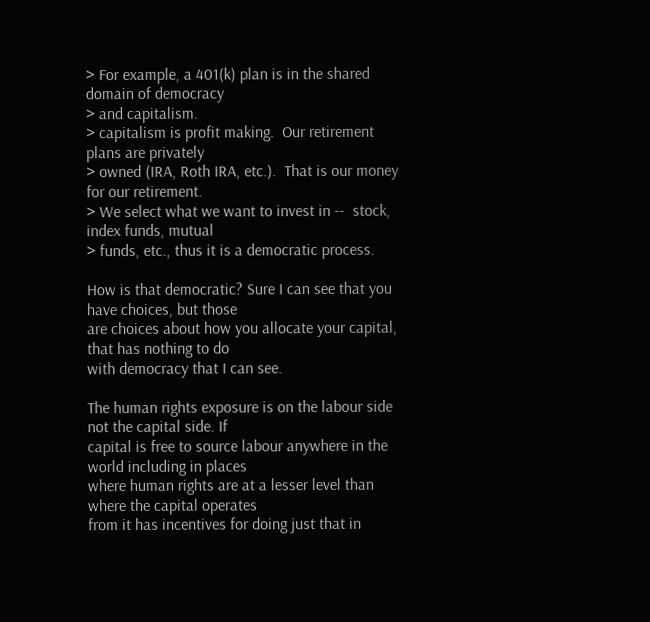> For example, a 401(k) plan is in the shared domain of democracy
> and capitalism.
> capitalism is profit making.  Our retirement plans are privately
> owned (IRA, Roth IRA, etc.).  That is our money for our retirement.
> We select what we want to invest in --  stock, index funds, mutual
> funds, etc., thus it is a democratic process.

How is that democratic? Sure I can see that you have choices, but those
are choices about how you allocate your capital, that has nothing to do
with democracy that I can see.

The human rights exposure is on the labour side not the capital side. If
capital is free to source labour anywhere in the world including in places
where human rights are at a lesser level than where the capital operates
from it has incentives for doing just that in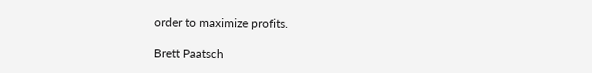order to maximize profits.

Brett Paatsch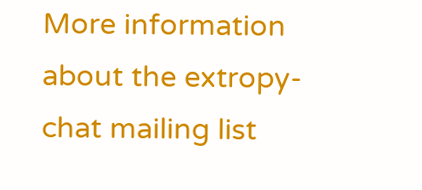More information about the extropy-chat mailing list